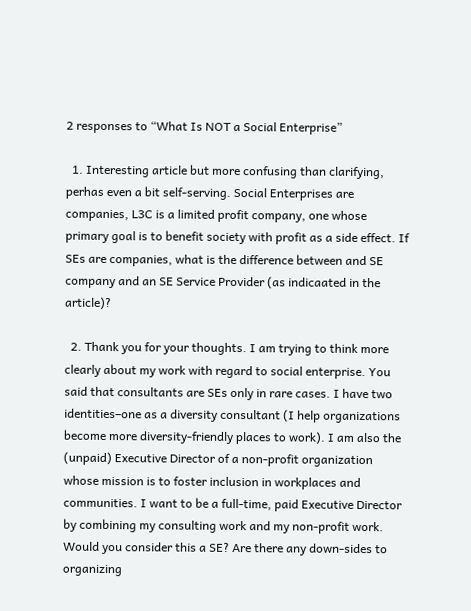2 responses to “What Is NOT a Social Enterprise”

  1. Interesting article but more confusing than clarifying, perhas even a bit self-serving. Social Enterprises are companies, L3C is a limited profit company, one whose primary goal is to benefit society with profit as a side effect. If SEs are companies, what is the difference between and SE company and an SE Service Provider (as indicaated in the article)?

  2. Thank you for your thoughts. I am trying to think more clearly about my work with regard to social enterprise. You said that consultants are SEs only in rare cases. I have two identities–one as a diversity consultant (I help organizations become more diversity-friendly places to work). I am also the (unpaid) Executive Director of a non-profit organization whose mission is to foster inclusion in workplaces and communities. I want to be a full-time, paid Executive Director by combining my consulting work and my non-profit work. Would you consider this a SE? Are there any down-sides to organizing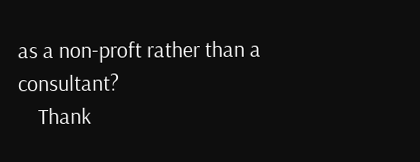as a non-proft rather than a consultant?
    Thank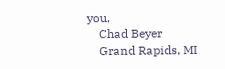you,
    Chad Beyer
    Grand Rapids, MI